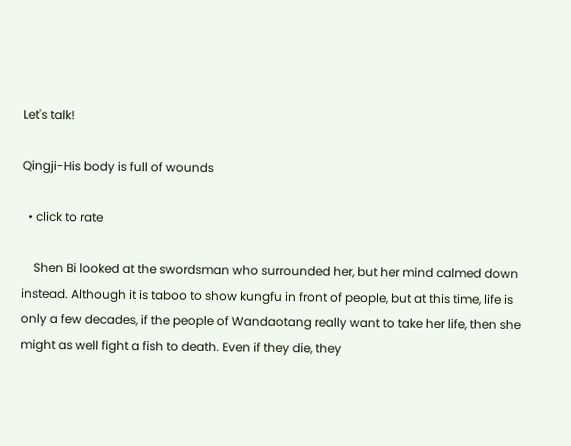Let's talk!

Qingji-His body is full of wounds

  • click to rate

    Shen Bi looked at the swordsman who surrounded her, but her mind calmed down instead. Although it is taboo to show kungfu in front of people, but at this time, life is only a few decades, if the people of Wandaotang really want to take her life, then she might as well fight a fish to death. Even if they die, they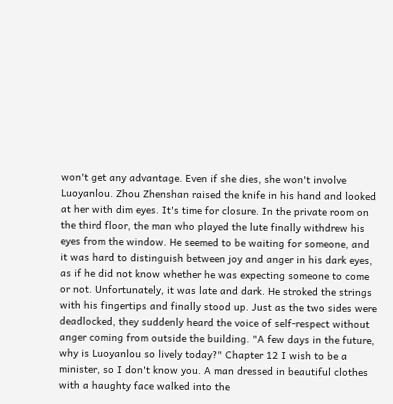won't get any advantage. Even if she dies, she won't involve Luoyanlou. Zhou Zhenshan raised the knife in his hand and looked at her with dim eyes. It's time for closure. In the private room on the third floor, the man who played the lute finally withdrew his eyes from the window. He seemed to be waiting for someone, and it was hard to distinguish between joy and anger in his dark eyes, as if he did not know whether he was expecting someone to come or not. Unfortunately, it was late and dark. He stroked the strings with his fingertips and finally stood up. Just as the two sides were deadlocked, they suddenly heard the voice of self-respect without anger coming from outside the building. "A few days in the future, why is Luoyanlou so lively today?" Chapter 12 I wish to be a minister, so I don't know you. A man dressed in beautiful clothes with a haughty face walked into the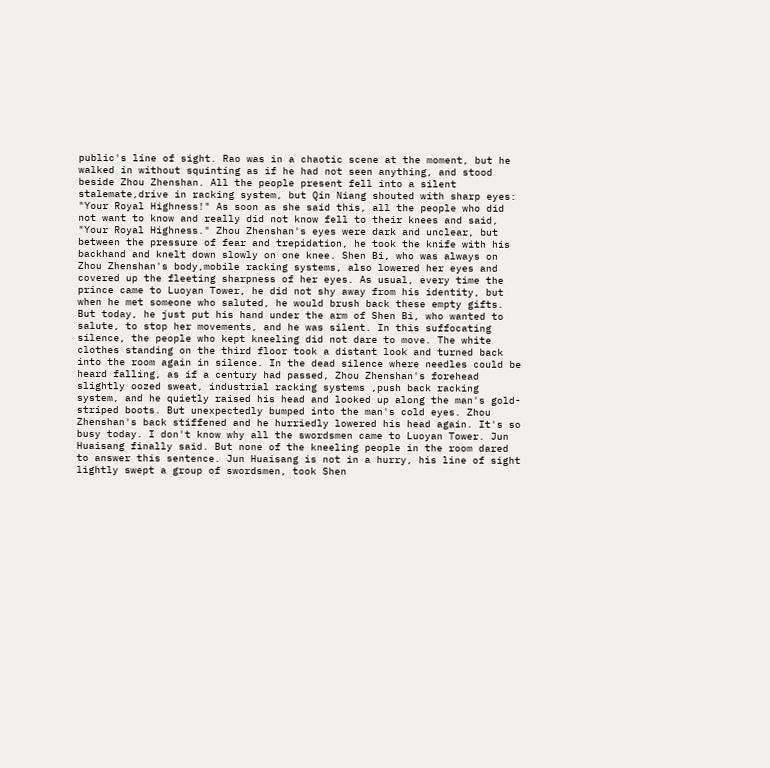public's line of sight. Rao was in a chaotic scene at the moment, but he walked in without squinting as if he had not seen anything, and stood beside Zhou Zhenshan. All the people present fell into a silent stalemate,drive in racking system, but Qin Niang shouted with sharp eyes: "Your Royal Highness!" As soon as she said this, all the people who did not want to know and really did not know fell to their knees and said, "Your Royal Highness." Zhou Zhenshan's eyes were dark and unclear, but between the pressure of fear and trepidation, he took the knife with his backhand and knelt down slowly on one knee. Shen Bi, who was always on Zhou Zhenshan's body,mobile racking systems, also lowered her eyes and covered up the fleeting sharpness of her eyes. As usual, every time the prince came to Luoyan Tower, he did not shy away from his identity, but when he met someone who saluted, he would brush back these empty gifts. But today, he just put his hand under the arm of Shen Bi, who wanted to salute, to stop her movements, and he was silent. In this suffocating silence, the people who kept kneeling did not dare to move. The white clothes standing on the third floor took a distant look and turned back into the room again in silence. In the dead silence where needles could be heard falling, as if a century had passed, Zhou Zhenshan's forehead slightly oozed sweat, industrial racking systems ,push back racking system, and he quietly raised his head and looked up along the man's gold-striped boots. But unexpectedly bumped into the man's cold eyes. Zhou Zhenshan's back stiffened and he hurriedly lowered his head again. It's so busy today. I don't know why all the swordsmen came to Luoyan Tower. Jun Huaisang finally said. But none of the kneeling people in the room dared to answer this sentence. Jun Huaisang is not in a hurry, his line of sight lightly swept a group of swordsmen, took Shen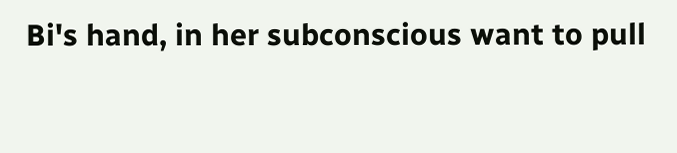Bi's hand, in her subconscious want to pull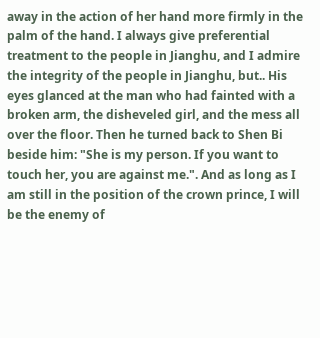away in the action of her hand more firmly in the palm of the hand. I always give preferential treatment to the people in Jianghu, and I admire the integrity of the people in Jianghu, but.. His eyes glanced at the man who had fainted with a broken arm, the disheveled girl, and the mess all over the floor. Then he turned back to Shen Bi beside him: "She is my person. If you want to touch her, you are against me.". And as long as I am still in the position of the crown prince, I will be the enemy of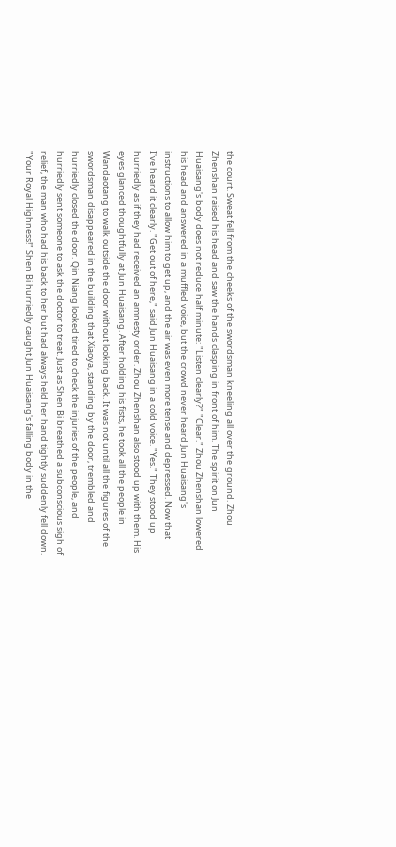the court. Sweat fell from the cheeks of the swordsman kneeling all over the ground. Zhou Zhenshan raised his head and saw the hands clasping in front of him. The spirit on Jun Huaisang's body does not reduce half minute: "Listen clearly?" "Clear." Zhou Zhenshan lowered his head and answered in a muffled voice, but the crowd never heard Jun Huaisang's instructions to allow him to get up, and the air was even more tense and depressed. Now that I've heard it clearly. "Get out of here," said Jun Huaisang in a cold voice. "Yes." They stood up hurriedly as if they had received an amnesty order. Zhou Zhenshan also stood up with them. His eyes glanced thoughtfully at Jun Huaisang. After holding his fists, he took all the people in Wandaotang to walk outside the door without looking back. It was not until all the figures of the swordsman disappeared in the building that Xiaoya, standing by the door, trembled and hurriedly closed the door. Qin Niang looked tired to check the injuries of the people, and hurriedly sent someone to ask the doctor to treat. Just as Shen Bi breathed a subconscious sigh of relief, the man who had his back to her but had always held her hand tightly suddenly fell down. "Your Royal Highness!" Shen Bi hurriedly caught Jun Huaisang's falling body in the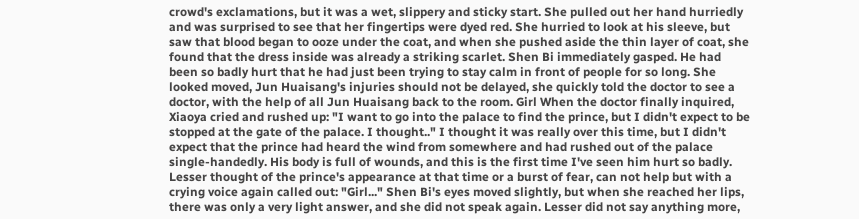crowd's exclamations, but it was a wet, slippery and sticky start. She pulled out her hand hurriedly and was surprised to see that her fingertips were dyed red. She hurried to look at his sleeve, but saw that blood began to ooze under the coat, and when she pushed aside the thin layer of coat, she found that the dress inside was already a striking scarlet. Shen Bi immediately gasped. He had been so badly hurt that he had just been trying to stay calm in front of people for so long. She looked moved, Jun Huaisang's injuries should not be delayed, she quickly told the doctor to see a doctor, with the help of all Jun Huaisang back to the room. Girl When the doctor finally inquired, Xiaoya cried and rushed up: "I want to go into the palace to find the prince, but I didn't expect to be stopped at the gate of the palace. I thought.." I thought it was really over this time, but I didn't expect that the prince had heard the wind from somewhere and had rushed out of the palace single-handedly. His body is full of wounds, and this is the first time I've seen him hurt so badly. Lesser thought of the prince's appearance at that time or a burst of fear, can not help but with a crying voice again called out: "Girl..." Shen Bi's eyes moved slightly, but when she reached her lips, there was only a very light answer, and she did not speak again. Lesser did not say anything more,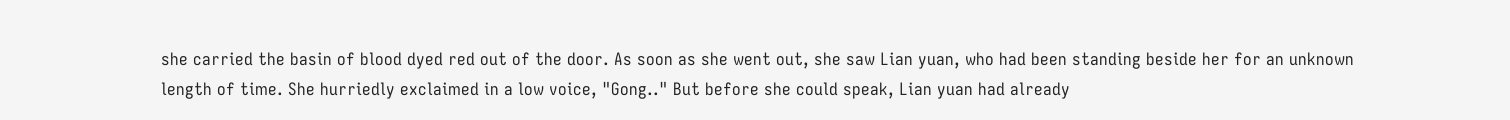she carried the basin of blood dyed red out of the door. As soon as she went out, she saw Lian yuan, who had been standing beside her for an unknown length of time. She hurriedly exclaimed in a low voice, "Gong.." But before she could speak, Lian yuan had already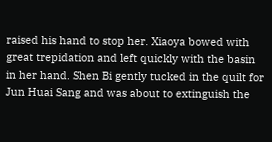raised his hand to stop her. Xiaoya bowed with great trepidation and left quickly with the basin in her hand. Shen Bi gently tucked in the quilt for Jun Huai Sang and was about to extinguish the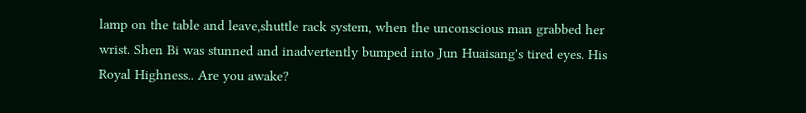lamp on the table and leave,shuttle rack system, when the unconscious man grabbed her wrist. Shen Bi was stunned and inadvertently bumped into Jun Huaisang's tired eyes. His Royal Highness.. Are you awake?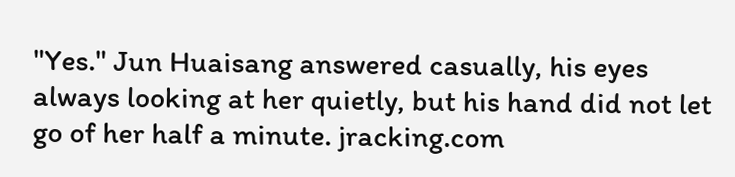"Yes." Jun Huaisang answered casually, his eyes always looking at her quietly, but his hand did not let go of her half a minute. jracking.com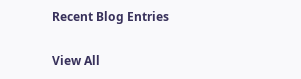Recent Blog Entries

View All